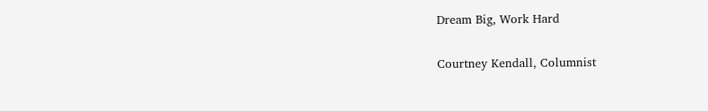Dream Big, Work Hard

Courtney Kendall, Columnist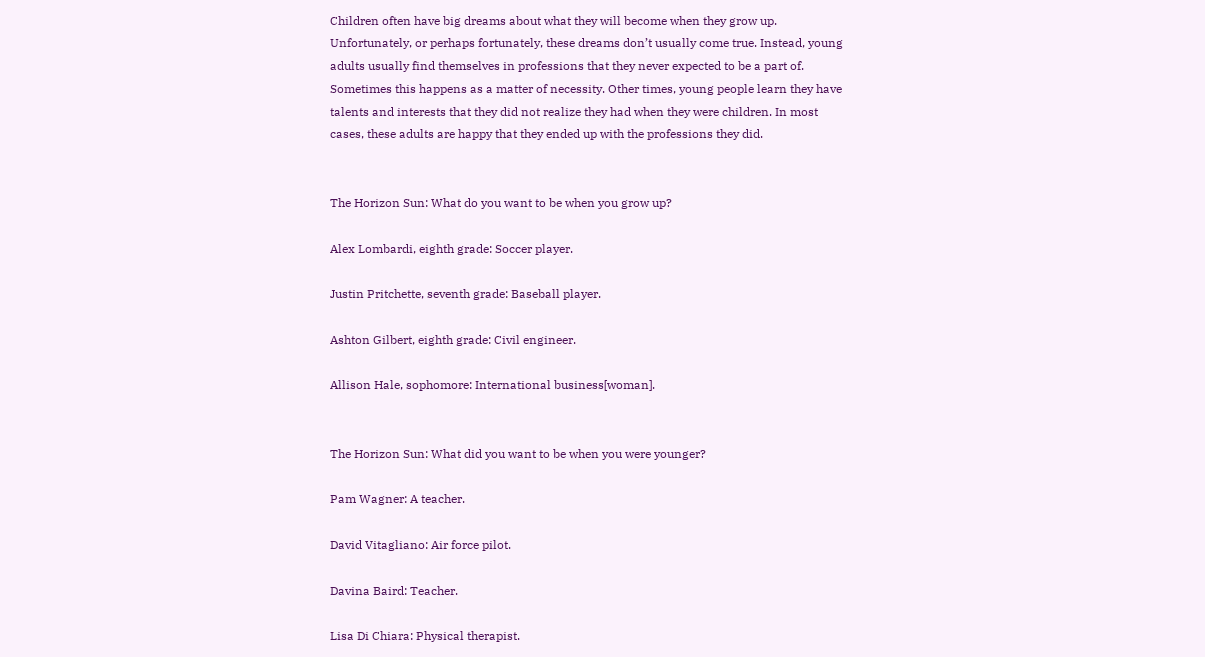Children often have big dreams about what they will become when they grow up. Unfortunately, or perhaps fortunately, these dreams don’t usually come true. Instead, young adults usually find themselves in professions that they never expected to be a part of.  Sometimes this happens as a matter of necessity. Other times, young people learn they have talents and interests that they did not realize they had when they were children. In most cases, these adults are happy that they ended up with the professions they did.


The Horizon Sun: What do you want to be when you grow up?

Alex Lombardi, eighth grade: Soccer player.

Justin Pritchette, seventh grade: Baseball player.

Ashton Gilbert, eighth grade: Civil engineer.

Allison Hale, sophomore: International business[woman].


The Horizon Sun: What did you want to be when you were younger?

Pam Wagner: A teacher.

David Vitagliano: Air force pilot.

Davina Baird: Teacher.

Lisa Di Chiara: Physical therapist.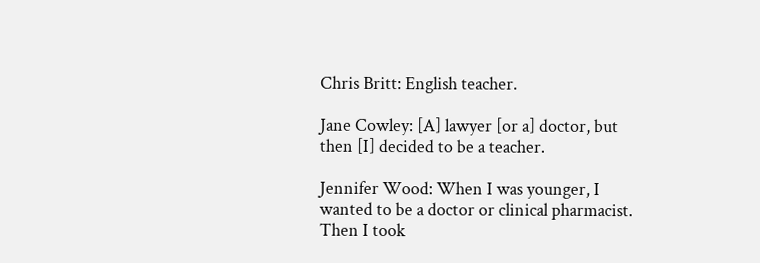Chris Britt: English teacher.

Jane Cowley: [A] lawyer [or a] doctor, but then [I] decided to be a teacher.

Jennifer Wood: When I was younger, I wanted to be a doctor or clinical pharmacist. Then I took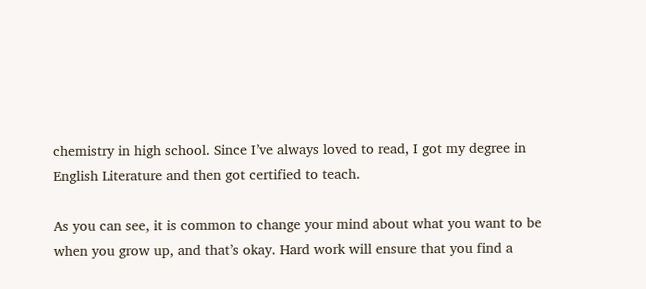chemistry in high school. Since I’ve always loved to read, I got my degree in English Literature and then got certified to teach.

As you can see, it is common to change your mind about what you want to be when you grow up, and that’s okay. Hard work will ensure that you find a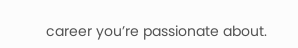career you’re passionate about.